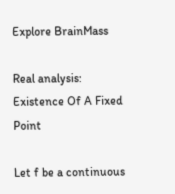Explore BrainMass

Real analysis: Existence Of A Fixed Point

Let f be a continuous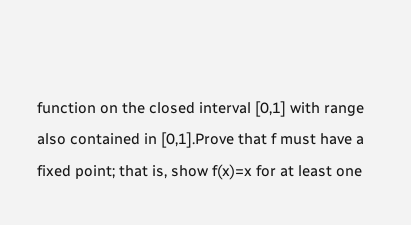function on the closed interval [0,1] with range also contained in [0,1].Prove that f must have a fixed point; that is, show f(x)=x for at least one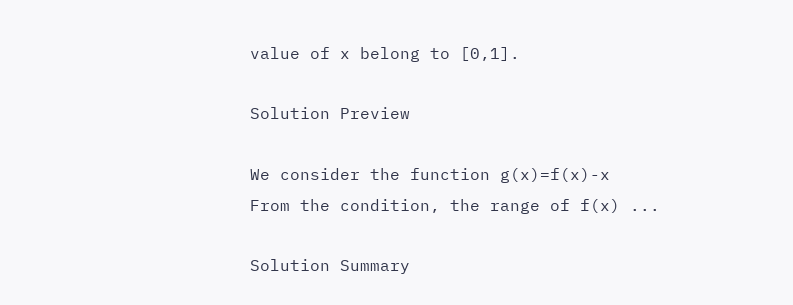value of x belong to [0,1].

Solution Preview

We consider the function g(x)=f(x)-x
From the condition, the range of f(x) ...

Solution Summary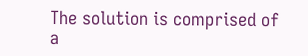The solution is comprised of a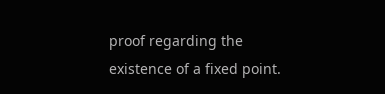proof regarding the existence of a fixed point.